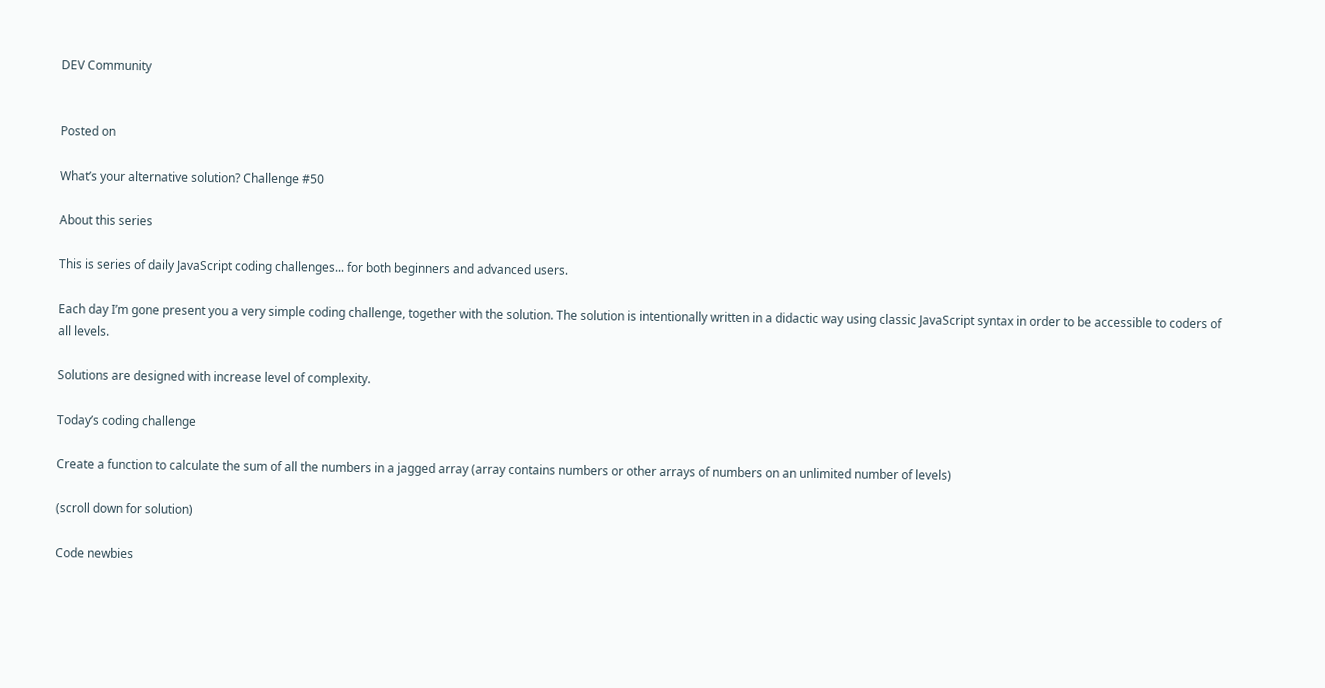DEV Community


Posted on

What’s your alternative solution? Challenge #50

About this series

This is series of daily JavaScript coding challenges... for both beginners and advanced users.

Each day I’m gone present you a very simple coding challenge, together with the solution. The solution is intentionally written in a didactic way using classic JavaScript syntax in order to be accessible to coders of all levels.

Solutions are designed with increase level of complexity.

Today’s coding challenge

Create a function to calculate the sum of all the numbers in a jagged array (array contains numbers or other arrays of numbers on an unlimited number of levels)

(scroll down for solution)

Code newbies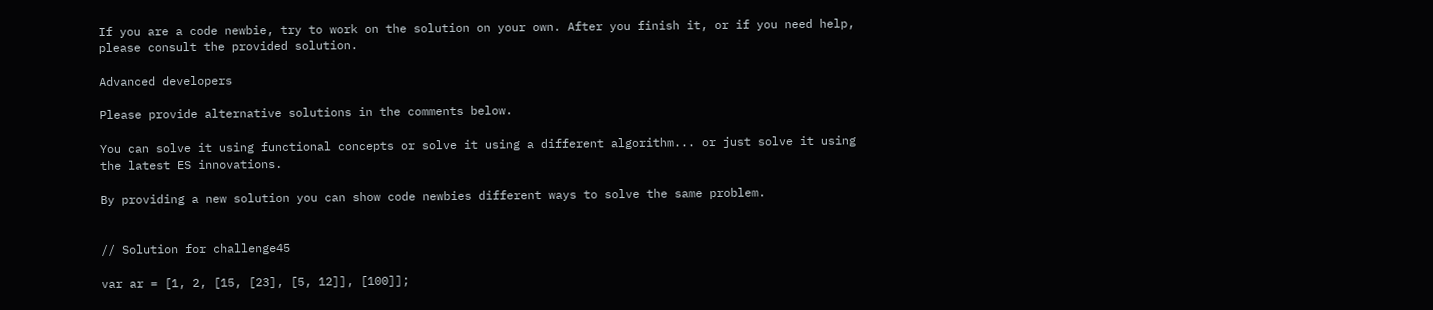If you are a code newbie, try to work on the solution on your own. After you finish it, or if you need help, please consult the provided solution.

Advanced developers

Please provide alternative solutions in the comments below.

You can solve it using functional concepts or solve it using a different algorithm... or just solve it using the latest ES innovations.

By providing a new solution you can show code newbies different ways to solve the same problem.


// Solution for challenge45

var ar = [1, 2, [15, [23], [5, 12]], [100]];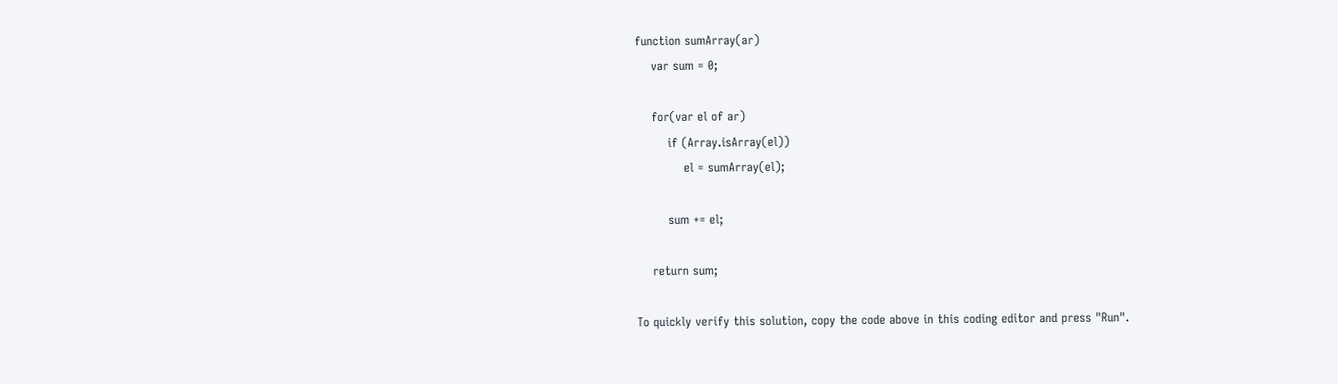function sumArray(ar)
    var sum = 0;

    for(var el of ar)
        if (Array.isArray(el))
            el = sumArray(el);

        sum += el;

    return sum;

To quickly verify this solution, copy the code above in this coding editor and press "Run".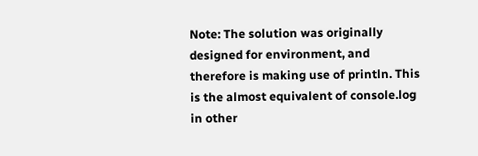Note: The solution was originally designed for environment, and therefore is making use of println. This is the almost equivalent of console.log in other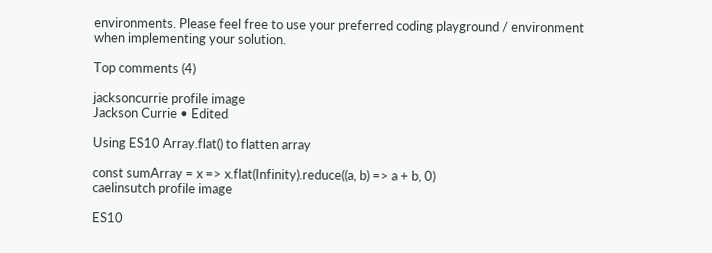environments. Please feel free to use your preferred coding playground / environment when implementing your solution.

Top comments (4)

jacksoncurrie profile image
Jackson Currie • Edited

Using ES10 Array.flat() to flatten array

const sumArray = x => x.flat(Infinity).reduce((a, b) => a + b, 0)
caelinsutch profile image

ES10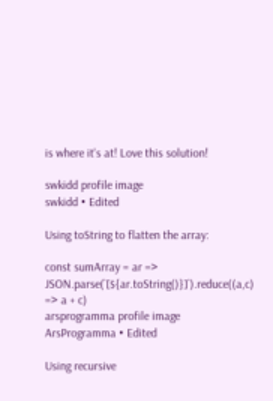is where it's at! Love this solution!

swkidd profile image
swkidd • Edited

Using toString to flatten the array:

const sumArray = ar => JSON.parse(`[${ar.toString()}]`).reduce((a,c) => a + c)
arsprogramma profile image
ArsProgramma • Edited

Using recursive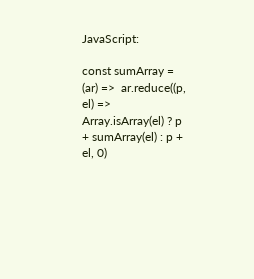JavaScript:

const sumArray = (ar) =>  ar.reduce((p, el) => Array.isArray(el) ? p + sumArray(el) : p + el, 0)